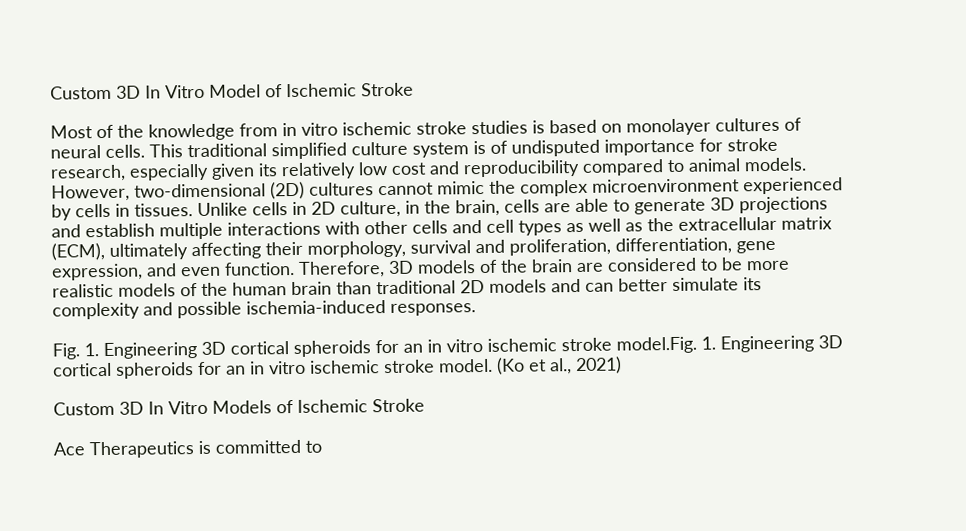Custom 3D In Vitro Model of Ischemic Stroke

Most of the knowledge from in vitro ischemic stroke studies is based on monolayer cultures of neural cells. This traditional simplified culture system is of undisputed importance for stroke research, especially given its relatively low cost and reproducibility compared to animal models. However, two-dimensional (2D) cultures cannot mimic the complex microenvironment experienced by cells in tissues. Unlike cells in 2D culture, in the brain, cells are able to generate 3D projections and establish multiple interactions with other cells and cell types as well as the extracellular matrix (ECM), ultimately affecting their morphology, survival and proliferation, differentiation, gene expression, and even function. Therefore, 3D models of the brain are considered to be more realistic models of the human brain than traditional 2D models and can better simulate its complexity and possible ischemia-induced responses.

Fig. 1. Engineering 3D cortical spheroids for an in vitro ischemic stroke model.Fig. 1. Engineering 3D cortical spheroids for an in vitro ischemic stroke model. (Ko et al., 2021)

Custom 3D In Vitro Models of Ischemic Stroke

Ace Therapeutics is committed to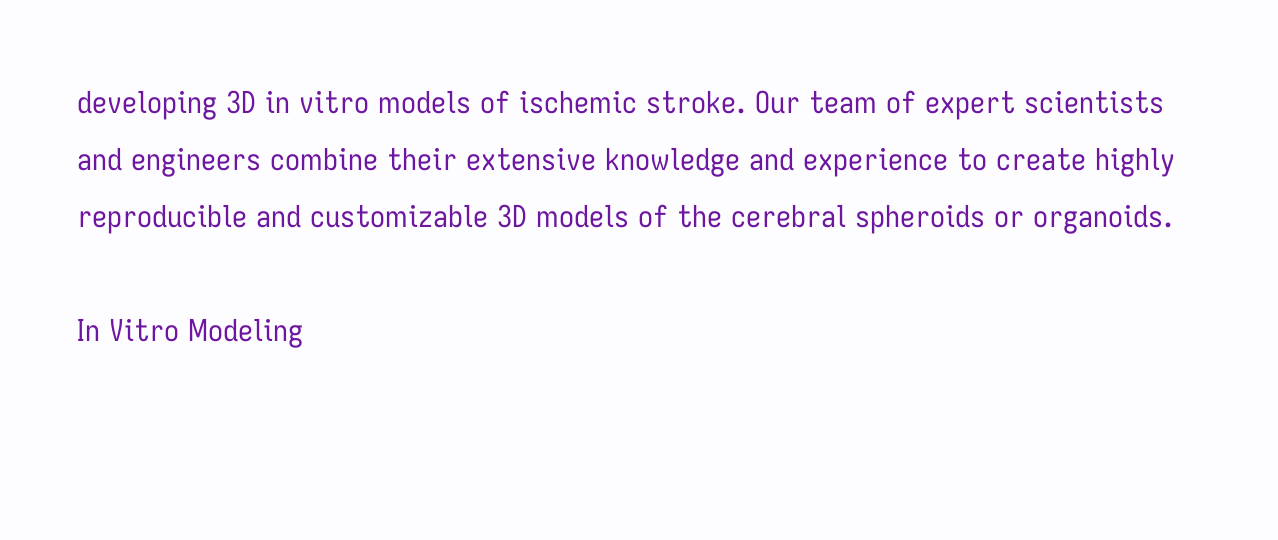developing 3D in vitro models of ischemic stroke. Our team of expert scientists and engineers combine their extensive knowledge and experience to create highly reproducible and customizable 3D models of the cerebral spheroids or organoids.

In Vitro Modeling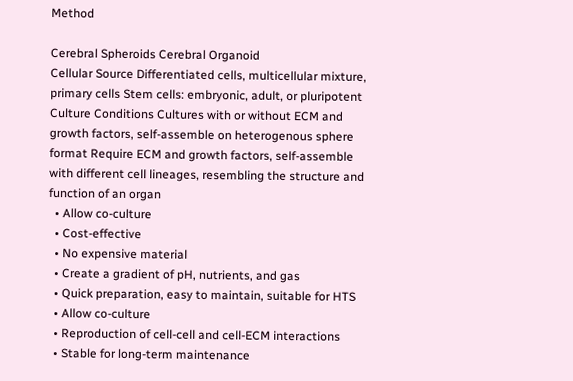Method

Cerebral Spheroids Cerebral Organoid
Cellular Source Differentiated cells, multicellular mixture, primary cells Stem cells: embryonic, adult, or pluripotent
Culture Conditions Cultures with or without ECM and growth factors, self-assemble on heterogenous sphere format Require ECM and growth factors, self-assemble with different cell lineages, resembling the structure and function of an organ
  • Allow co-culture
  • Cost-effective
  • No expensive material
  • Create a gradient of pH, nutrients, and gas
  • Quick preparation, easy to maintain, suitable for HTS
  • Allow co-culture
  • Reproduction of cell-cell and cell-ECM interactions
  • Stable for long-term maintenance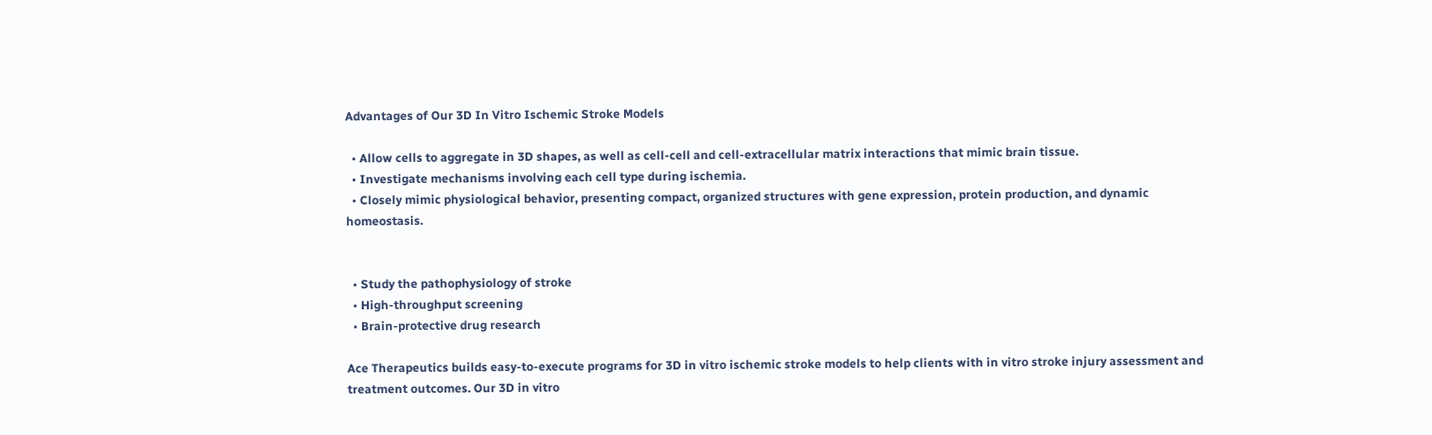Advantages of Our 3D In Vitro Ischemic Stroke Models

  • Allow cells to aggregate in 3D shapes, as well as cell-cell and cell-extracellular matrix interactions that mimic brain tissue.
  • Investigate mechanisms involving each cell type during ischemia.
  • Closely mimic physiological behavior, presenting compact, organized structures with gene expression, protein production, and dynamic homeostasis.


  • Study the pathophysiology of stroke
  • High-throughput screening
  • Brain-protective drug research

Ace Therapeutics builds easy-to-execute programs for 3D in vitro ischemic stroke models to help clients with in vitro stroke injury assessment and treatment outcomes. Our 3D in vitro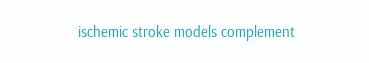ischemic stroke models complement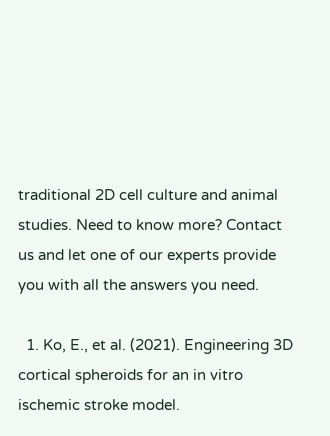traditional 2D cell culture and animal studies. Need to know more? Contact us and let one of our experts provide you with all the answers you need.

  1. Ko, E., et al. (2021). Engineering 3D cortical spheroids for an in vitro ischemic stroke model.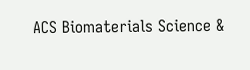ACS Biomaterials Science &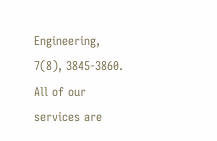Engineering, 7(8), 3845-3860.
All of our services are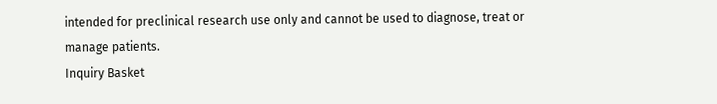intended for preclinical research use only and cannot be used to diagnose, treat or manage patients.
Inquiry Basket